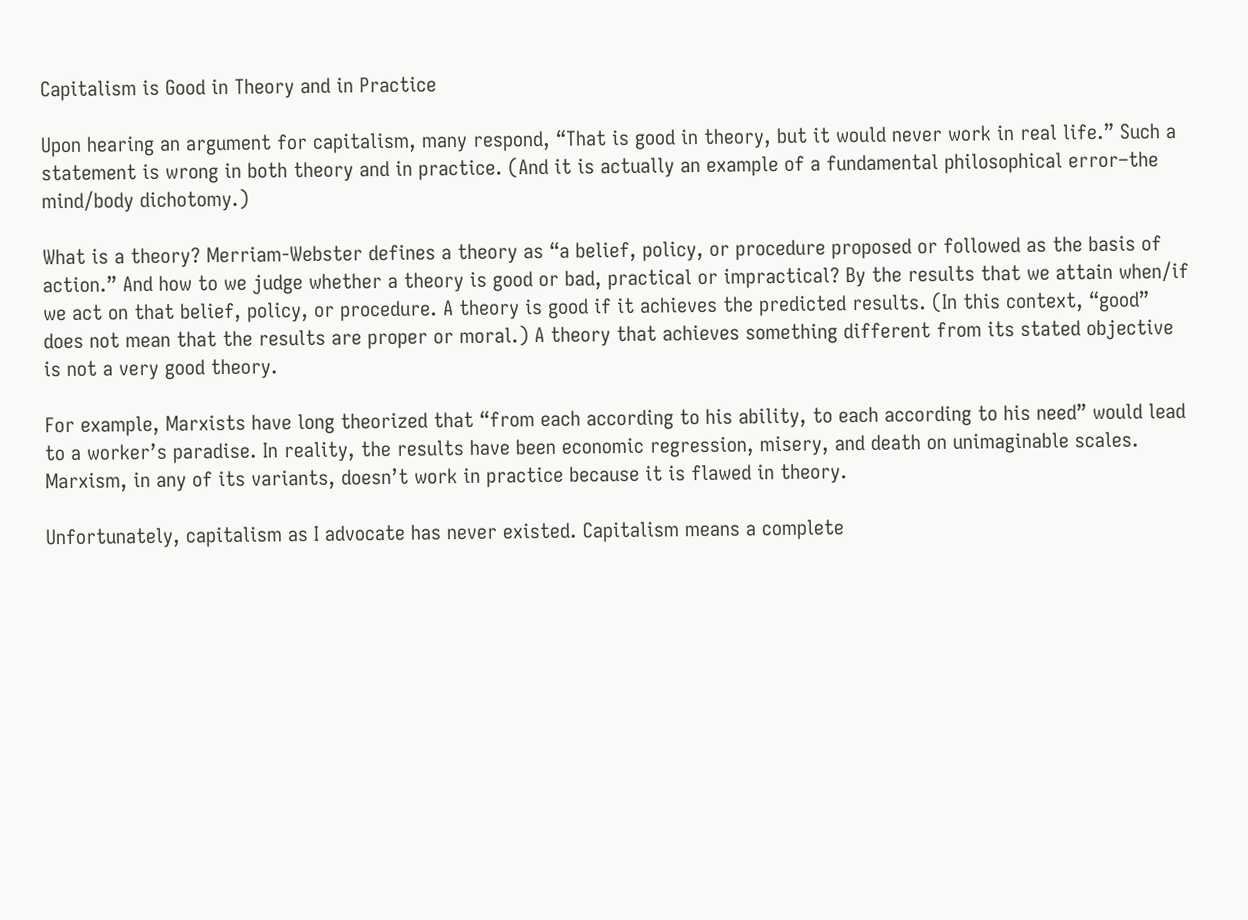Capitalism is Good in Theory and in Practice

Upon hearing an argument for capitalism, many respond, “That is good in theory, but it would never work in real life.” Such a statement is wrong in both theory and in practice. (And it is actually an example of a fundamental philosophical error–the mind/body dichotomy.)

What is a theory? Merriam-Webster defines a theory as “a belief, policy, or procedure proposed or followed as the basis of action.” And how to we judge whether a theory is good or bad, practical or impractical? By the results that we attain when/if we act on that belief, policy, or procedure. A theory is good if it achieves the predicted results. (In this context, “good” does not mean that the results are proper or moral.) A theory that achieves something different from its stated objective is not a very good theory.

For example, Marxists have long theorized that “from each according to his ability, to each according to his need” would lead to a worker’s paradise. In reality, the results have been economic regression, misery, and death on unimaginable scales. Marxism, in any of its variants, doesn’t work in practice because it is flawed in theory.

Unfortunately, capitalism as I advocate has never existed. Capitalism means a complete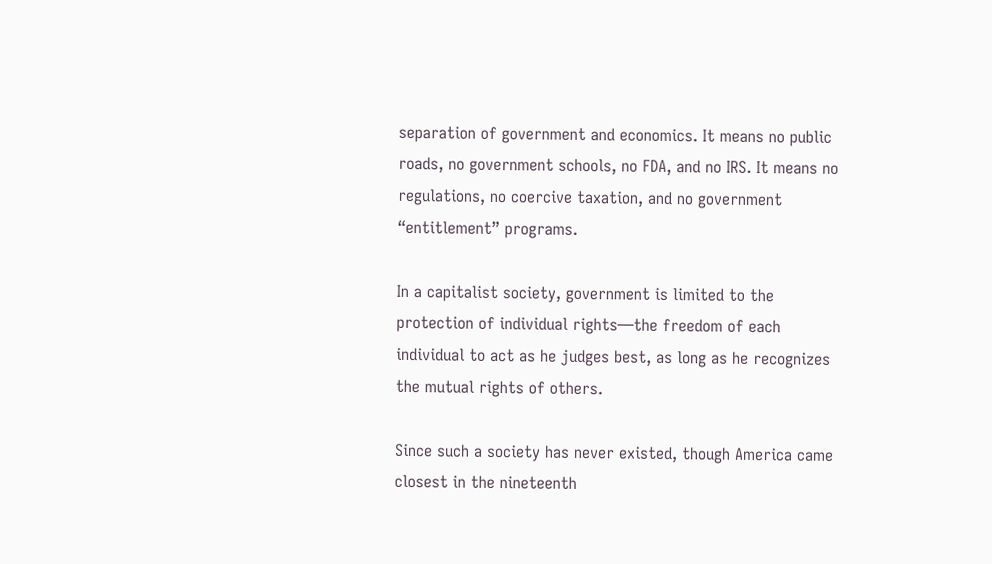separation of government and economics. It means no public roads, no government schools, no FDA, and no IRS. It means no regulations, no coercive taxation, and no government “entitlement” programs.

In a capitalist society, government is limited to the protection of individual rights—the freedom of each individual to act as he judges best, as long as he recognizes the mutual rights of others.

Since such a society has never existed, though America came closest in the nineteenth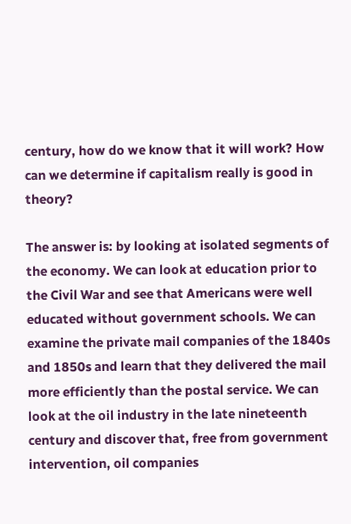century, how do we know that it will work? How can we determine if capitalism really is good in theory?

The answer is: by looking at isolated segments of the economy. We can look at education prior to the Civil War and see that Americans were well educated without government schools. We can examine the private mail companies of the 1840s and 1850s and learn that they delivered the mail more efficiently than the postal service. We can look at the oil industry in the late nineteenth century and discover that, free from government intervention, oil companies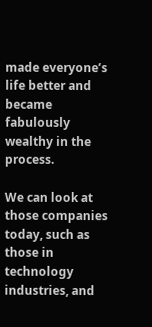made everyone’s life better and became fabulously wealthy in the process.

We can look at those companies today, such as those in technology industries, and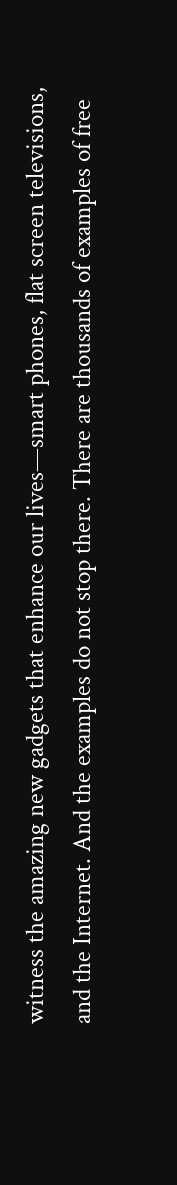witness the amazing new gadgets that enhance our lives—smart phones, flat screen televisions, and the Internet. And the examples do not stop there. There are thousands of examples of free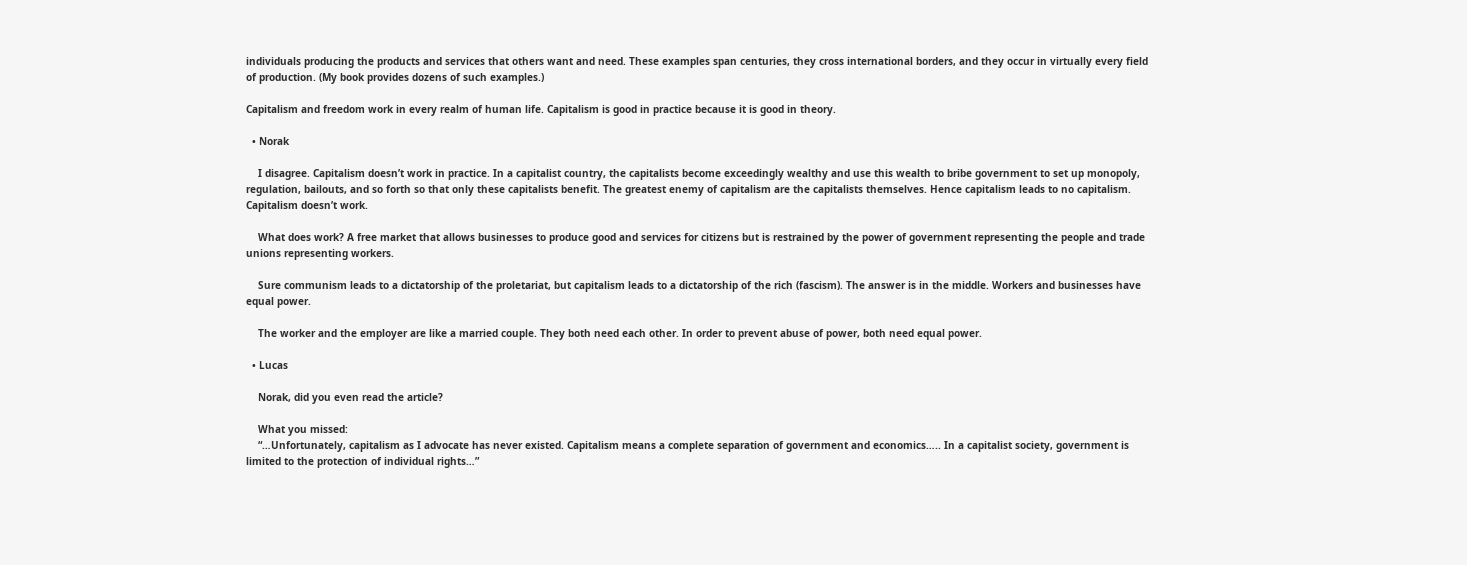individuals producing the products and services that others want and need. These examples span centuries, they cross international borders, and they occur in virtually every field of production. (My book provides dozens of such examples.)

Capitalism and freedom work in every realm of human life. Capitalism is good in practice because it is good in theory.

  • Norak

    I disagree. Capitalism doesn’t work in practice. In a capitalist country, the capitalists become exceedingly wealthy and use this wealth to bribe government to set up monopoly, regulation, bailouts, and so forth so that only these capitalists benefit. The greatest enemy of capitalism are the capitalists themselves. Hence capitalism leads to no capitalism. Capitalism doesn’t work.

    What does work? A free market that allows businesses to produce good and services for citizens but is restrained by the power of government representing the people and trade unions representing workers.

    Sure communism leads to a dictatorship of the proletariat, but capitalism leads to a dictatorship of the rich (fascism). The answer is in the middle. Workers and businesses have equal power.

    The worker and the employer are like a married couple. They both need each other. In order to prevent abuse of power, both need equal power.

  • Lucas

    Norak, did you even read the article?

    What you missed:
    “…Unfortunately, capitalism as I advocate has never existed. Capitalism means a complete separation of government and economics….. In a capitalist society, government is limited to the protection of individual rights…”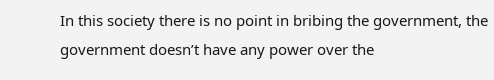In this society there is no point in bribing the government, the government doesn’t have any power over the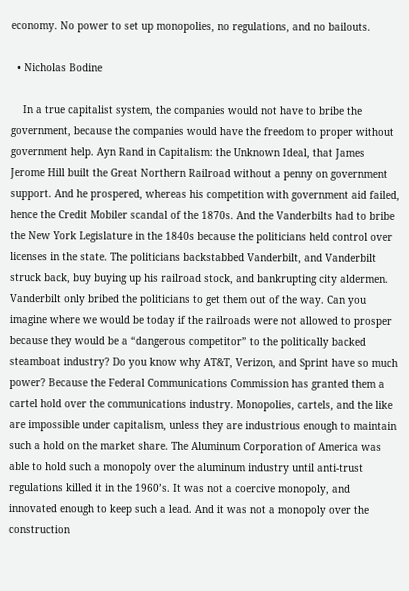economy. No power to set up monopolies, no regulations, and no bailouts.

  • Nicholas Bodine

    In a true capitalist system, the companies would not have to bribe the government, because the companies would have the freedom to proper without government help. Ayn Rand in Capitalism: the Unknown Ideal, that James Jerome Hill built the Great Northern Railroad without a penny on government support. And he prospered, whereas his competition with government aid failed, hence the Credit Mobiler scandal of the 1870s. And the Vanderbilts had to bribe the New York Legislature in the 1840s because the politicians held control over licenses in the state. The politicians backstabbed Vanderbilt, and Vanderbilt struck back, buy buying up his railroad stock, and bankrupting city aldermen. Vanderbilt only bribed the politicians to get them out of the way. Can you imagine where we would be today if the railroads were not allowed to prosper because they would be a “dangerous competitor” to the politically backed steamboat industry? Do you know why AT&T, Verizon, and Sprint have so much power? Because the Federal Communications Commission has granted them a cartel hold over the communications industry. Monopolies, cartels, and the like are impossible under capitalism, unless they are industrious enough to maintain such a hold on the market share. The Aluminum Corporation of America was able to hold such a monopoly over the aluminum industry until anti-trust regulations killed it in the 1960’s. It was not a coercive monopoly, and innovated enough to keep such a lead. And it was not a monopoly over the construction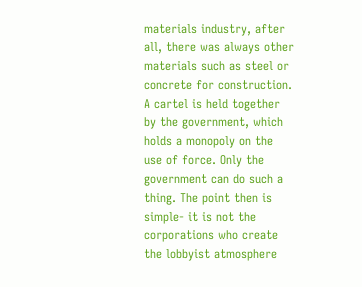materials industry, after all, there was always other materials such as steel or concrete for construction. A cartel is held together by the government, which holds a monopoly on the use of force. Only the government can do such a thing. The point then is simple- it is not the corporations who create the lobbyist atmosphere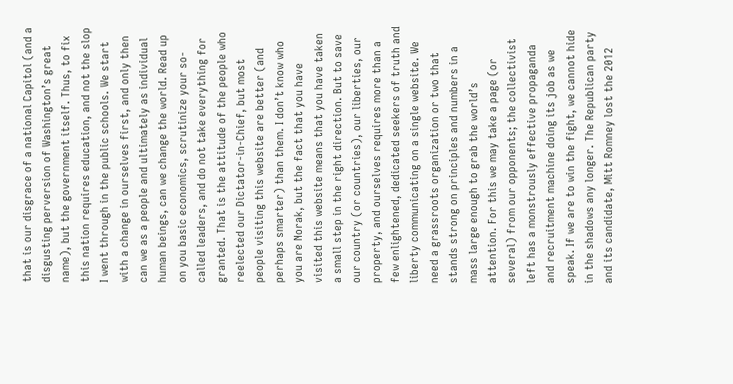that is our disgrace of a national Capitol (and a disgusting perversion of Washington’s great name), but the government itself. Thus, to fix this nation requires education, and not the slop I went through in the public schools. We start with a change in ourselves first, and only then can we as a people and ultimately as individual human beings, can we change the world. Read up on you basic economics, scrutinize your so-called leaders, and do not take everything for granted. That is the attitude of the people who reelected our Dictator-in-Chief, but most people visiting this website are better (and perhaps smarter) than them. I don’t know who you are Norak, but the fact that you have visited this website means that you have taken a small step in the right direction. But to save our country (or countries), our liberties, our property, and ourselves requires more than a few enlightened, dedicated seekers of truth and liberty communicating on a single website. We need a grassroots organization or two that stands strong on principles and numbers in a mass large enough to grab the world’s attention. For this we may take a page (or several) from our opponents; the collectivist left has a monstrously effective propaganda and recruitment machine doing its job as we speak. If we are to win the fight, we cannot hide in the shadows any longer. The Republican party and its candidate, Mitt Romney lost the 2012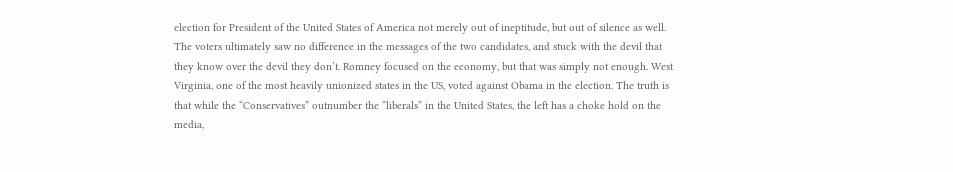election for President of the United States of America not merely out of ineptitude, but out of silence as well. The voters ultimately saw no difference in the messages of the two candidates, and stuck with the devil that they know over the devil they don’t. Romney focused on the economy, but that was simply not enough. West Virginia, one of the most heavily unionized states in the US, voted against Obama in the election. The truth is that while the “Conservatives” outnumber the “liberals” in the United States, the left has a choke hold on the media,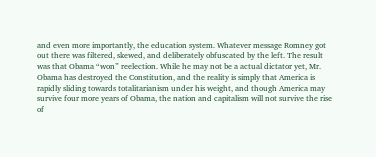and even more importantly, the education system. Whatever message Romney got out there was filtered, skewed, and deliberately obfuscated by the left. The result was that Obama “won” reelection. While he may not be a actual dictator yet, Mr. Obama has destroyed the Constitution, and the reality is simply that America is rapidly sliding towards totalitarianism under his weight, and though America may survive four more years of Obama, the nation and capitalism will not survive the rise of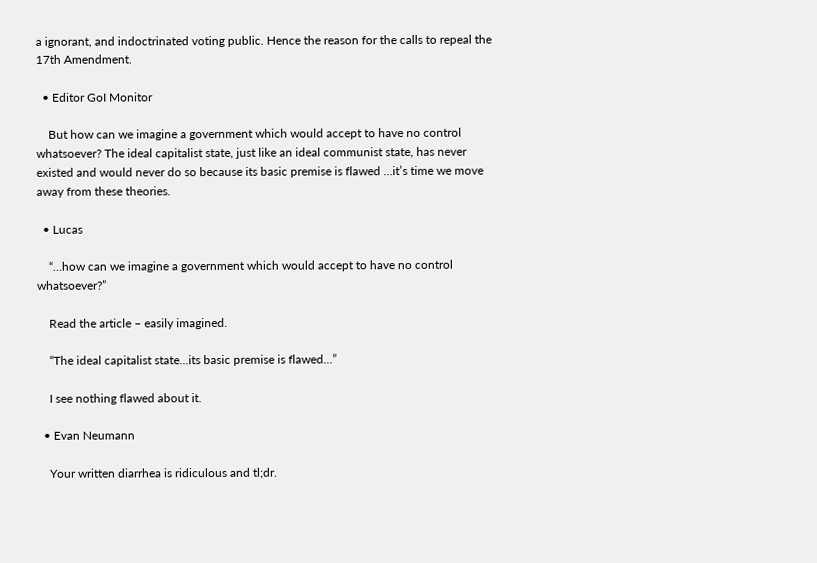a ignorant, and indoctrinated voting public. Hence the reason for the calls to repeal the 17th Amendment.

  • Editor GoI Monitor

    But how can we imagine a government which would accept to have no control whatsoever? The ideal capitalist state, just like an ideal communist state, has never existed and would never do so because its basic premise is flawed …it’s time we move away from these theories.

  • Lucas

    “…how can we imagine a government which would accept to have no control whatsoever?”

    Read the article – easily imagined.

    “The ideal capitalist state…its basic premise is flawed…”

    I see nothing flawed about it.

  • Evan Neumann

    Your written diarrhea is ridiculous and tl;dr.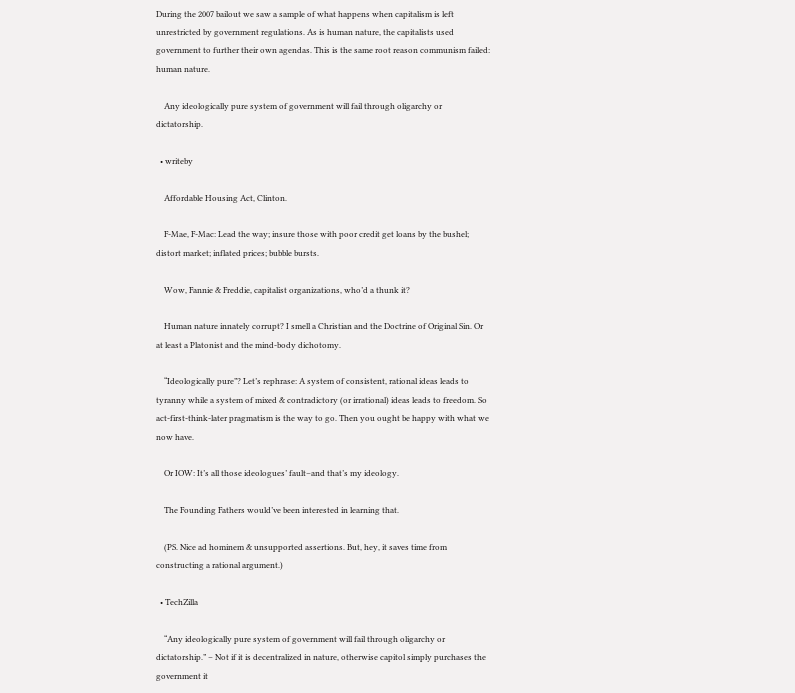During the 2007 bailout we saw a sample of what happens when capitalism is left unrestricted by government regulations. As is human nature, the capitalists used government to further their own agendas. This is the same root reason communism failed: human nature.

    Any ideologically pure system of government will fail through oligarchy or dictatorship.

  • writeby

    Affordable Housing Act, Clinton.

    F-Mae, F-Mac: Lead the way; insure those with poor credit get loans by the bushel; distort market; inflated prices; bubble bursts.

    Wow, Fannie & Freddie, capitalist organizations, who’d a thunk it?

    Human nature innately corrupt? I smell a Christian and the Doctrine of Original Sin. Or at least a Platonist and the mind-body dichotomy.

    “Ideologically pure”? Let’s rephrase: A system of consistent, rational ideas leads to tyranny while a system of mixed & contradictory (or irrational) ideas leads to freedom. So act-first-think-later pragmatism is the way to go. Then you ought be happy with what we now have.

    Or IOW: It’s all those ideologues’ fault–and that’s my ideology.

    The Founding Fathers would’ve been interested in learning that.

    (PS. Nice ad hominem & unsupported assertions. But, hey, it saves time from constructing a rational argument.)

  • TechZilla

    “Any ideologically pure system of government will fail through oligarchy or dictatorship.” – Not if it is decentralized in nature, otherwise capitol simply purchases the government it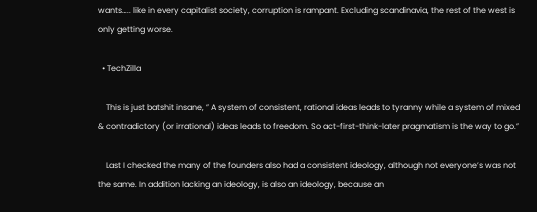wants….. like in every capitalist society, corruption is rampant. Excluding scandinavia, the rest of the west is only getting worse.

  • TechZilla

    This is just batshit insane, ” A system of consistent, rational ideas leads to tyranny while a system of mixed & contradictory (or irrational) ideas leads to freedom. So act-first-think-later pragmatism is the way to go.”

    Last I checked the many of the founders also had a consistent ideology, although not everyone’s was not the same. In addition lacking an ideology, is also an ideology, because an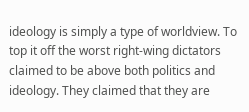ideology is simply a type of worldview. To top it off the worst right-wing dictators claimed to be above both politics and ideology. They claimed that they are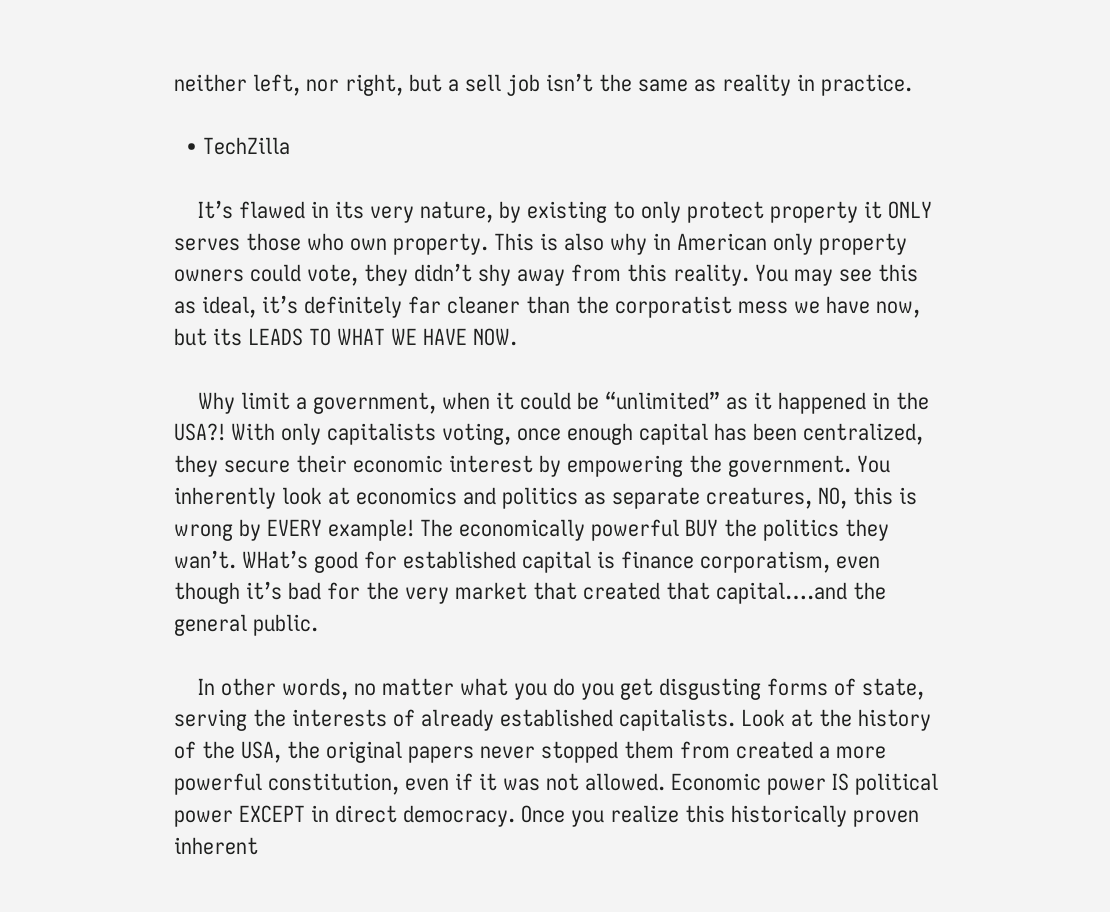neither left, nor right, but a sell job isn’t the same as reality in practice.

  • TechZilla

    It’s flawed in its very nature, by existing to only protect property it ONLY serves those who own property. This is also why in American only property owners could vote, they didn’t shy away from this reality. You may see this as ideal, it’s definitely far cleaner than the corporatist mess we have now, but its LEADS TO WHAT WE HAVE NOW.

    Why limit a government, when it could be “unlimited” as it happened in the USA?! With only capitalists voting, once enough capital has been centralized, they secure their economic interest by empowering the government. You inherently look at economics and politics as separate creatures, NO, this is wrong by EVERY example! The economically powerful BUY the politics they wan’t. WHat’s good for established capital is finance corporatism, even though it’s bad for the very market that created that capital….and the general public.

    In other words, no matter what you do you get disgusting forms of state, serving the interests of already established capitalists. Look at the history of the USA, the original papers never stopped them from created a more powerful constitution, even if it was not allowed. Economic power IS political power EXCEPT in direct democracy. Once you realize this historically proven inherent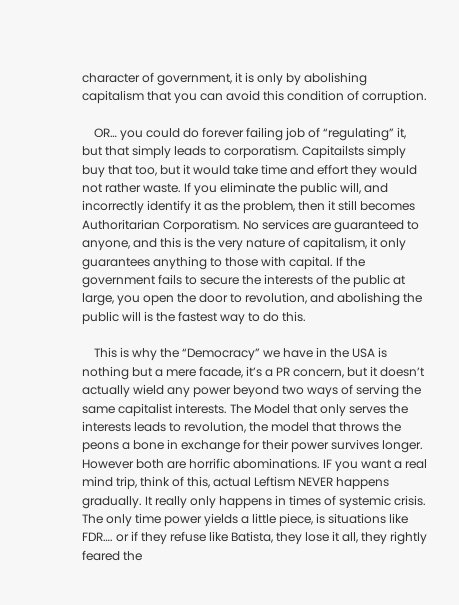character of government, it is only by abolishing capitalism that you can avoid this condition of corruption.

    OR… you could do forever failing job of “regulating” it, but that simply leads to corporatism. Capitailsts simply buy that too, but it would take time and effort they would not rather waste. If you eliminate the public will, and incorrectly identify it as the problem, then it still becomes Authoritarian Corporatism. No services are guaranteed to anyone, and this is the very nature of capitalism, it only guarantees anything to those with capital. If the government fails to secure the interests of the public at large, you open the door to revolution, and abolishing the public will is the fastest way to do this.

    This is why the “Democracy” we have in the USA is nothing but a mere facade, it’s a PR concern, but it doesn’t actually wield any power beyond two ways of serving the same capitalist interests. The Model that only serves the interests leads to revolution, the model that throws the peons a bone in exchange for their power survives longer. However both are horrific abominations. IF you want a real mind trip, think of this, actual Leftism NEVER happens gradually. It really only happens in times of systemic crisis. The only time power yields a little piece, is situations like FDR…. or if they refuse like Batista, they lose it all, they rightly feared the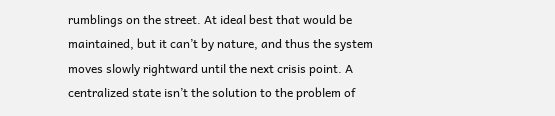rumblings on the street. At ideal best that would be maintained, but it can’t by nature, and thus the system moves slowly rightward until the next crisis point. A centralized state isn’t the solution to the problem of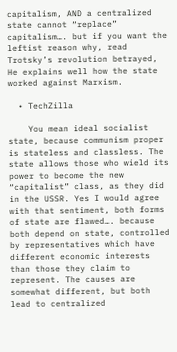capitalism, AND a centralized state cannot “replace” capitalism…. but if you want the leftist reason why, read Trotsky’s revolution betrayed, He explains well how the state worked against Marxism.

  • TechZilla

    You mean ideal socialist state, because communism proper is stateless and classless. The state allows those who wield its power to become the new “capitalist” class, as they did in the USSR. Yes I would agree with that sentiment, both forms of state are flawed…. because both depend on state, controlled by representatives which have different economic interests than those they claim to represent. The causes are somewhat different, but both lead to centralized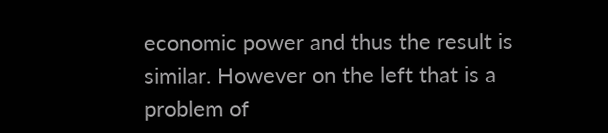economic power and thus the result is similar. However on the left that is a problem of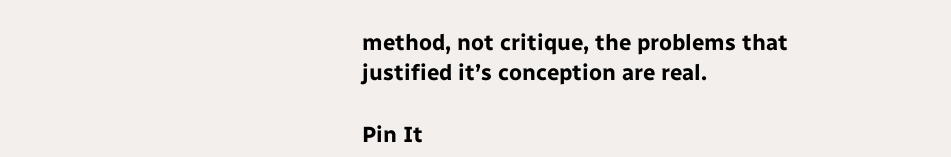method, not critique, the problems that justified it’s conception are real.

Pin It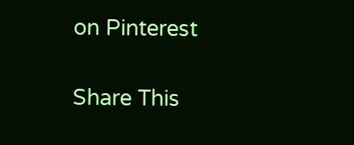on Pinterest

Share This